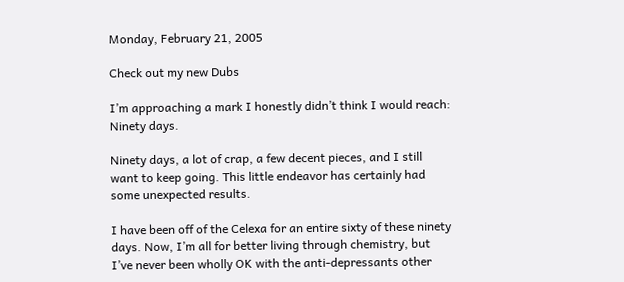Monday, February 21, 2005

Check out my new Dubs

I’m approaching a mark I honestly didn’t think I would reach: Ninety days.

Ninety days, a lot of crap, a few decent pieces, and I still want to keep going. This little endeavor has certainly had some unexpected results.

I have been off of the Celexa for an entire sixty of these ninety days. Now, I’m all for better living through chemistry, but I’ve never been wholly OK with the anti-depressants other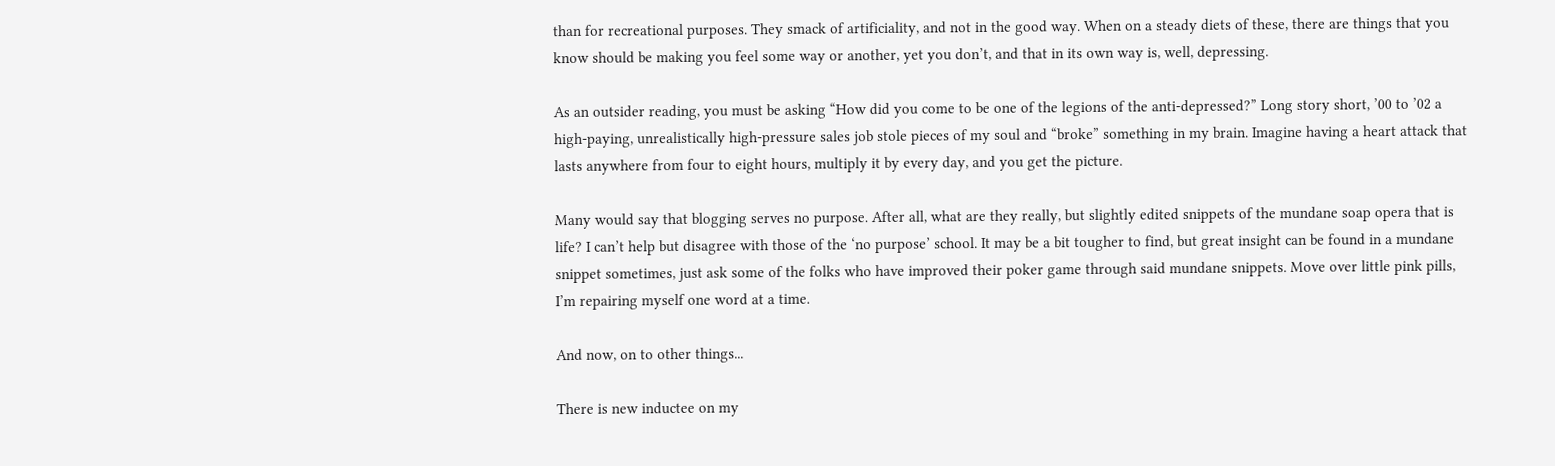than for recreational purposes. They smack of artificiality, and not in the good way. When on a steady diets of these, there are things that you know should be making you feel some way or another, yet you don’t, and that in its own way is, well, depressing.

As an outsider reading, you must be asking “How did you come to be one of the legions of the anti-depressed?” Long story short, ’00 to ’02 a high-paying, unrealistically high-pressure sales job stole pieces of my soul and “broke” something in my brain. Imagine having a heart attack that lasts anywhere from four to eight hours, multiply it by every day, and you get the picture.

Many would say that blogging serves no purpose. After all, what are they really, but slightly edited snippets of the mundane soap opera that is life? I can’t help but disagree with those of the ‘no purpose’ school. It may be a bit tougher to find, but great insight can be found in a mundane snippet sometimes, just ask some of the folks who have improved their poker game through said mundane snippets. Move over little pink pills, I’m repairing myself one word at a time.

And now, on to other things...

There is new inductee on my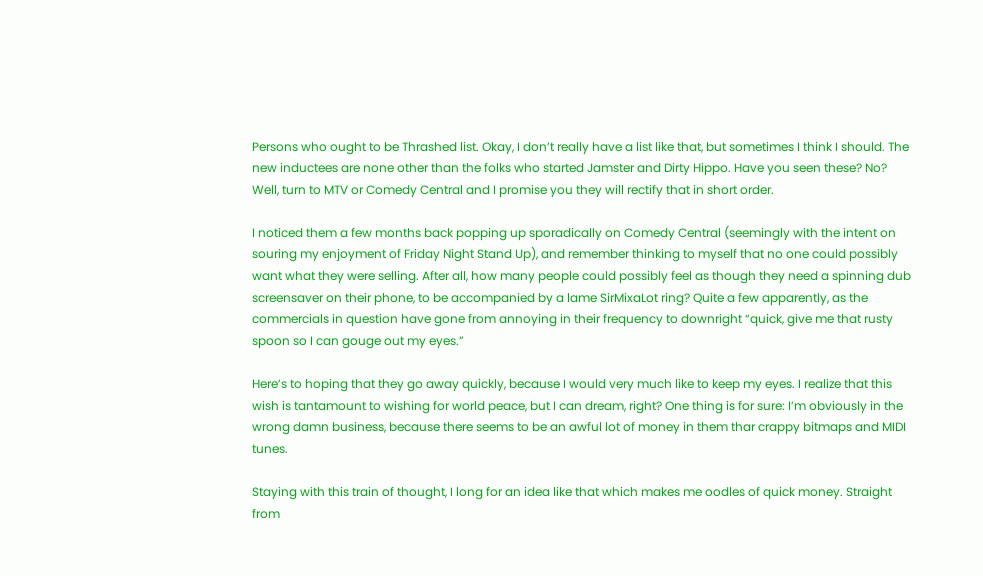Persons who ought to be Thrashed list. Okay, I don’t really have a list like that, but sometimes I think I should. The new inductees are none other than the folks who started Jamster and Dirty Hippo. Have you seen these? No? Well, turn to MTV or Comedy Central and I promise you they will rectify that in short order.

I noticed them a few months back popping up sporadically on Comedy Central (seemingly with the intent on souring my enjoyment of Friday Night Stand Up), and remember thinking to myself that no one could possibly want what they were selling. After all, how many people could possibly feel as though they need a spinning dub screensaver on their phone, to be accompanied by a lame SirMixaLot ring? Quite a few apparently, as the commercials in question have gone from annoying in their frequency to downright “quick, give me that rusty spoon so I can gouge out my eyes.”

Here’s to hoping that they go away quickly, because I would very much like to keep my eyes. I realize that this wish is tantamount to wishing for world peace, but I can dream, right? One thing is for sure: I’m obviously in the wrong damn business, because there seems to be an awful lot of money in them thar crappy bitmaps and MIDI tunes.

Staying with this train of thought, I long for an idea like that which makes me oodles of quick money. Straight from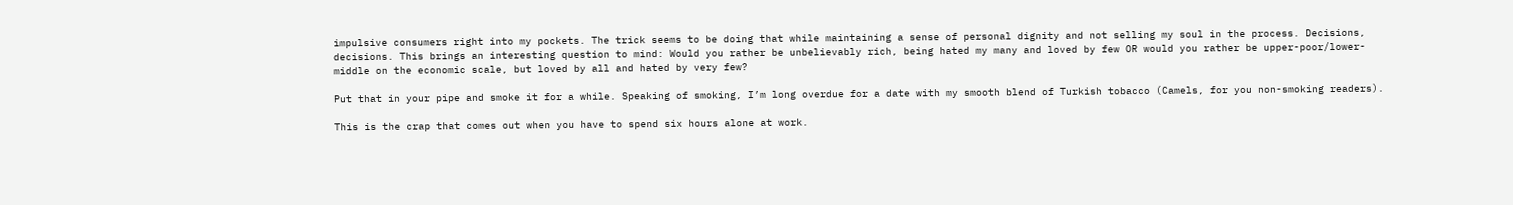impulsive consumers right into my pockets. The trick seems to be doing that while maintaining a sense of personal dignity and not selling my soul in the process. Decisions, decisions. This brings an interesting question to mind: Would you rather be unbelievably rich, being hated my many and loved by few OR would you rather be upper-poor/lower-middle on the economic scale, but loved by all and hated by very few?

Put that in your pipe and smoke it for a while. Speaking of smoking, I’m long overdue for a date with my smooth blend of Turkish tobacco (Camels, for you non-smoking readers).

This is the crap that comes out when you have to spend six hours alone at work.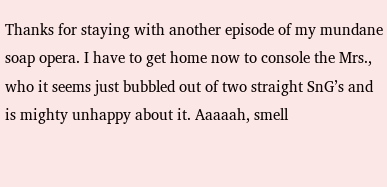Thanks for staying with another episode of my mundane soap opera. I have to get home now to console the Mrs., who it seems just bubbled out of two straight SnG’s and is mighty unhappy about it. Aaaaah, smell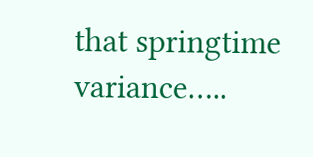that springtime variance…..